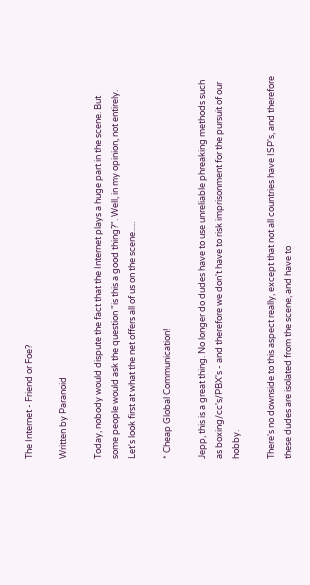The Internet - Friend or Foe?

Written by Paranoid

Today, nobody would dispute the fact that the Internet plays a huge part in the scene. But some people would ask the question "is this a good thing?". Well, in my opinion, not entirely. Let's look first at what the net offers all of us on the scene.....

* Cheap Global Communication!

Jepp, this is a great thing. No longer do dudes have to use unreliable phreaking methods such as boxing/cc's/PBX's - and therefore we don't have to risk imprisonment for the pursuit of our hobby.

There's no downside to this aspect really, except that not all countries have ISP's, and therefore these dudes are isolated from the scene, and have to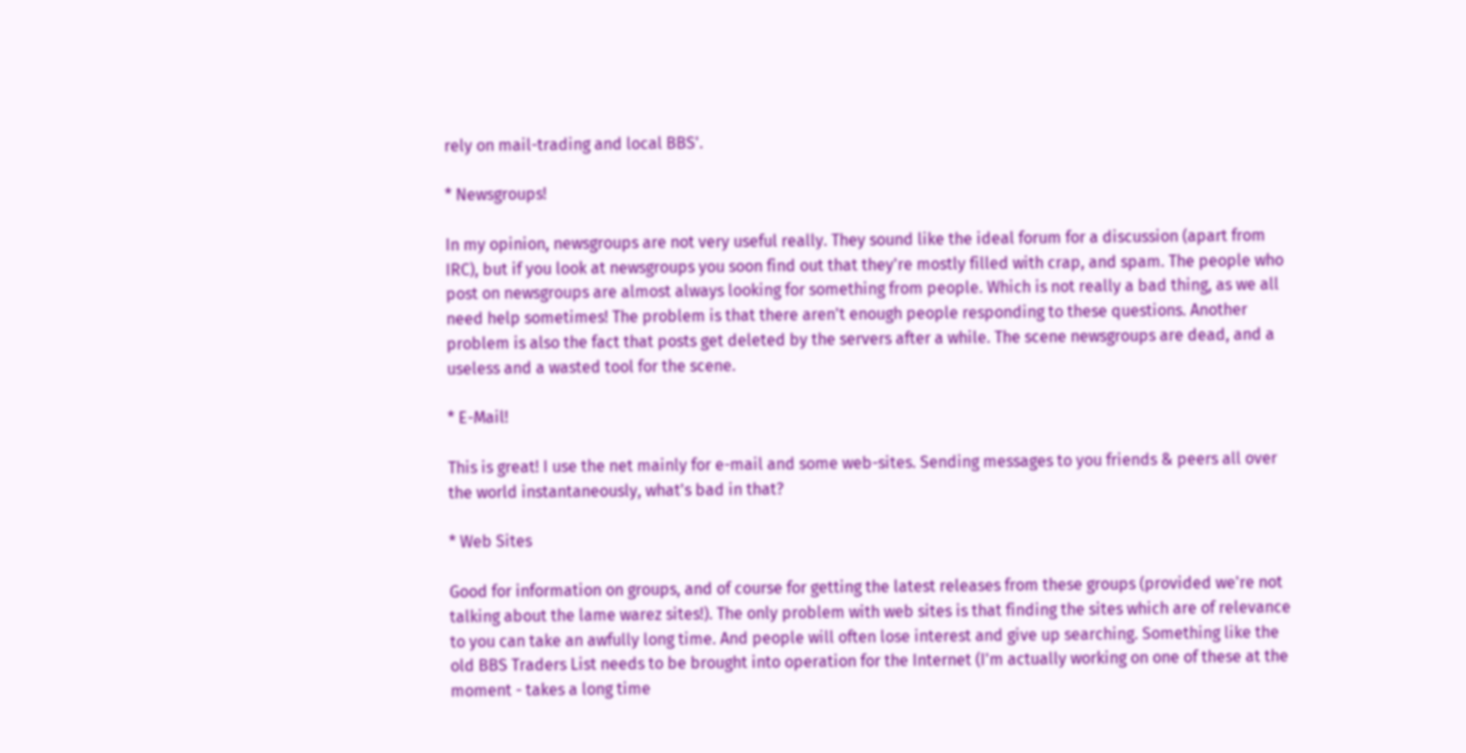rely on mail-trading and local BBS'.

* Newsgroups!

In my opinion, newsgroups are not very useful really. They sound like the ideal forum for a discussion (apart from IRC), but if you look at newsgroups you soon find out that they're mostly filled with crap, and spam. The people who post on newsgroups are almost always looking for something from people. Which is not really a bad thing, as we all need help sometimes! The problem is that there aren't enough people responding to these questions. Another problem is also the fact that posts get deleted by the servers after a while. The scene newsgroups are dead, and a useless and a wasted tool for the scene.

* E-Mail!

This is great! I use the net mainly for e-mail and some web-sites. Sending messages to you friends & peers all over the world instantaneously, what's bad in that?

* Web Sites

Good for information on groups, and of course for getting the latest releases from these groups (provided we're not talking about the lame warez sites!). The only problem with web sites is that finding the sites which are of relevance to you can take an awfully long time. And people will often lose interest and give up searching. Something like the old BBS Traders List needs to be brought into operation for the Internet (I'm actually working on one of these at the moment - takes a long time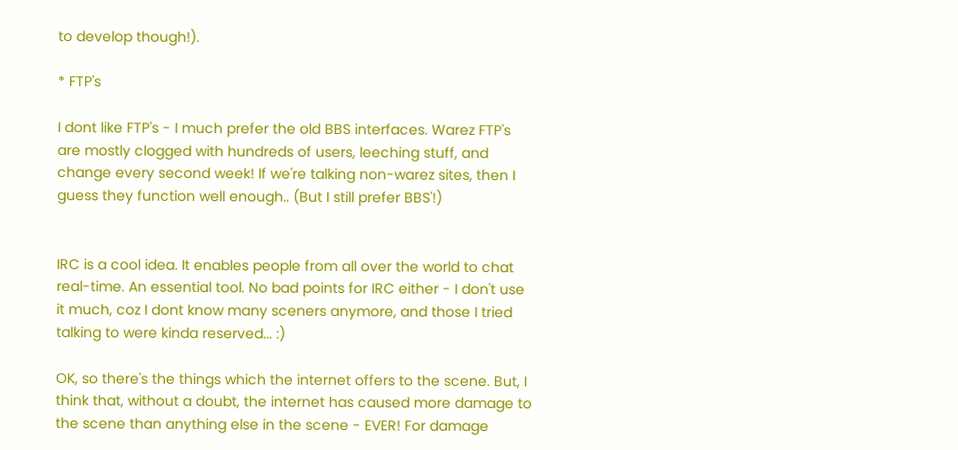to develop though!).

* FTP's

I dont like FTP's - I much prefer the old BBS interfaces. Warez FTP's are mostly clogged with hundreds of users, leeching stuff, and change every second week! If we're talking non-warez sites, then I guess they function well enough.. (But I still prefer BBS'!)


IRC is a cool idea. It enables people from all over the world to chat real-time. An essential tool. No bad points for IRC either - I don't use it much, coz I dont know many sceners anymore, and those I tried talking to were kinda reserved... :)

OK, so there's the things which the internet offers to the scene. But, I think that, without a doubt, the internet has caused more damage to the scene than anything else in the scene - EVER! For damage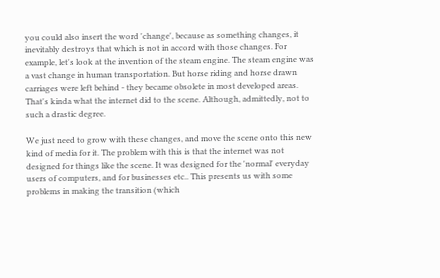you could also insert the word 'change', because as something changes, it inevitably destroys that which is not in accord with those changes. For example, let's look at the invention of the steam engine. The steam engine was a vast change in human transportation. But horse riding and horse drawn carriages were left behind - they became obsolete in most developed areas. That's kinda what the internet did to the scene. Although, admittedly, not to such a drastic degree.

We just need to grow with these changes, and move the scene onto this new kind of media for it. The problem with this is that the internet was not designed for things like the scene. It was designed for the 'normal' everyday users of computers, and for businesses etc.. This presents us with some problems in making the transition (which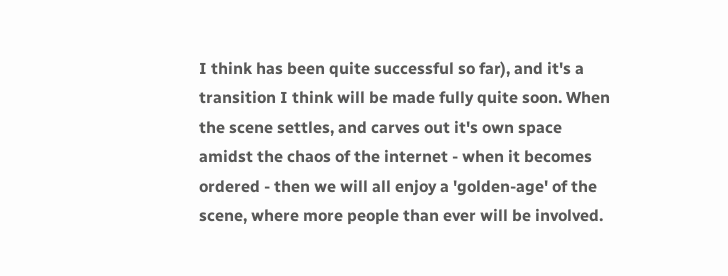I think has been quite successful so far), and it's a transition I think will be made fully quite soon. When the scene settles, and carves out it's own space amidst the chaos of the internet - when it becomes ordered - then we will all enjoy a 'golden-age' of the scene, where more people than ever will be involved.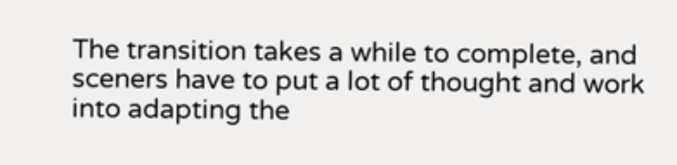The transition takes a while to complete, and sceners have to put a lot of thought and work into adapting the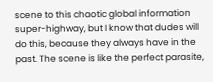scene to this chaotic global information super-highway, but I know that dudes will do this, because they always have in the past. The scene is like the perfect parasite,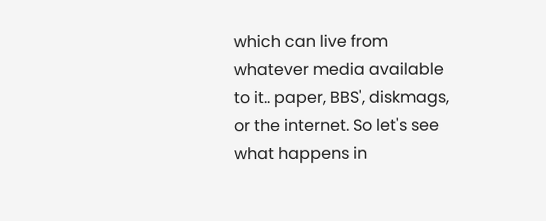which can live from whatever media available to it.. paper, BBS', diskmags, or the internet. So let's see what happens in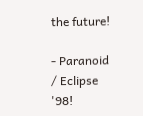the future!

- Paranoid / Eclipse '98!